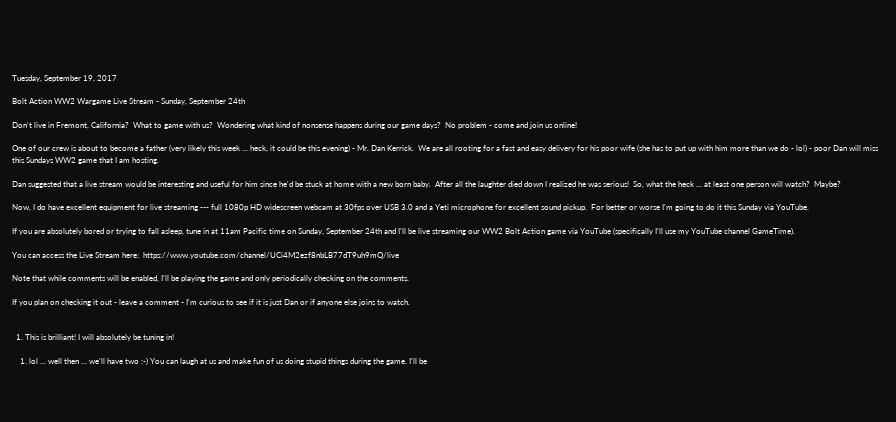Tuesday, September 19, 2017

Bolt Action WW2 Wargame Live Stream - Sunday, September 24th

Don't live in Fremont, California?  What to game with us?  Wondering what kind of nonsense happens during our game days?  No problem - come and join us online!

One of our crew is about to become a father (very likely this week ... heck, it could be this evening) - Mr. Dan Kerrick.  We are all rooting for a fast and easy delivery for his poor wife (she has to put up with him more than we do - lol) - poor Dan will miss this Sundays WW2 game that I am hosting.

Dan suggested that a live stream would be interesting and useful for him since he'd be stuck at home with a new born baby.  After all the laughter died down I realized he was serious!  So, what the heck ... at least one person will watch?  Maybe?

Now, I do have excellent equipment for live streaming --- full 1080p HD widescreen webcam at 30fps over USB 3.0 and a Yeti microphone for excellent sound pickup.  For better or worse I'm going to do it this Sunday via YouTube.

If you are absolutely bored or trying to fall asleep, tune in at 11am Pacific time on Sunday, September 24th and I'll be live streaming our WW2 Bolt Action game via YouTube (specifically I'll use my YouTube channel GameTime).

You can access the Live Stream here:  https://www.youtube.com/channel/UCi4M2ezf8nbLB77dT9uh9mQ/live

Note that while comments will be enabled, I'll be playing the game and only periodically checking on the comments.

If you plan on checking it out - leave a comment - I'm curious to see if it is just Dan or if anyone else joins to watch.


  1. This is brilliant! I will absolutely be tuning in!

    1. lol ... well then ... we'll have two :-) You can laugh at us and make fun of us doing stupid things during the game. I'll be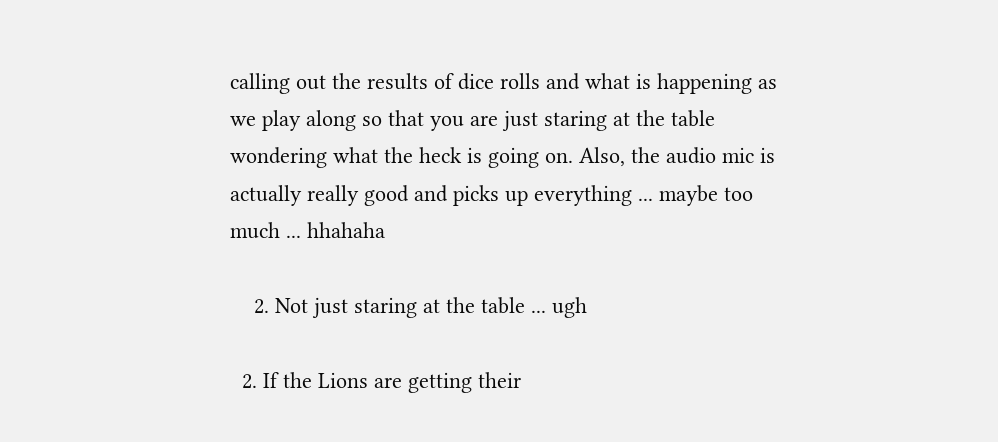calling out the results of dice rolls and what is happening as we play along so that you are just staring at the table wondering what the heck is going on. Also, the audio mic is actually really good and picks up everything ... maybe too much ... hhahaha

    2. Not just staring at the table ... ugh

  2. If the Lions are getting their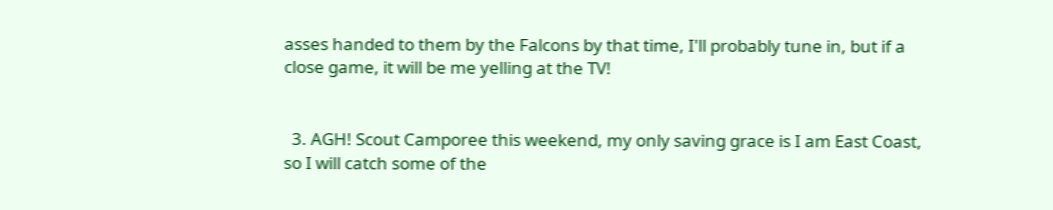asses handed to them by the Falcons by that time, I'll probably tune in, but if a close game, it will be me yelling at the TV!


  3. AGH! Scout Camporee this weekend, my only saving grace is I am East Coast, so I will catch some of the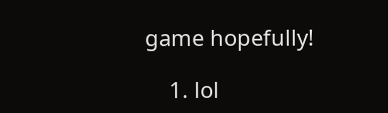game hopefully!

    1. lol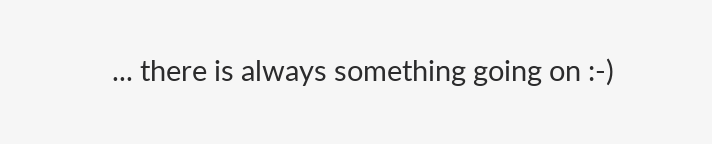... there is always something going on :-)